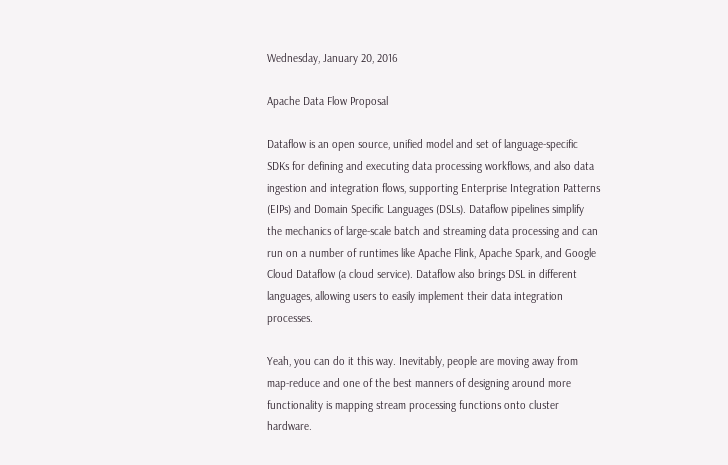Wednesday, January 20, 2016

Apache Data Flow Proposal

Dataflow is an open source, unified model and set of language-specific SDKs for defining and executing data processing workflows, and also data ingestion and integration flows, supporting Enterprise Integration Patterns (EIPs) and Domain Specific Languages (DSLs). Dataflow pipelines simplify the mechanics of large-scale batch and streaming data processing and can run on a number of runtimes like Apache Flink, Apache Spark, and Google Cloud Dataflow (a cloud service). Dataflow also brings DSL in different languages, allowing users to easily implement their data integration processes.

Yeah, you can do it this way. Inevitably, people are moving away from map-reduce and one of the best manners of designing around more functionality is mapping stream processing functions onto cluster hardware.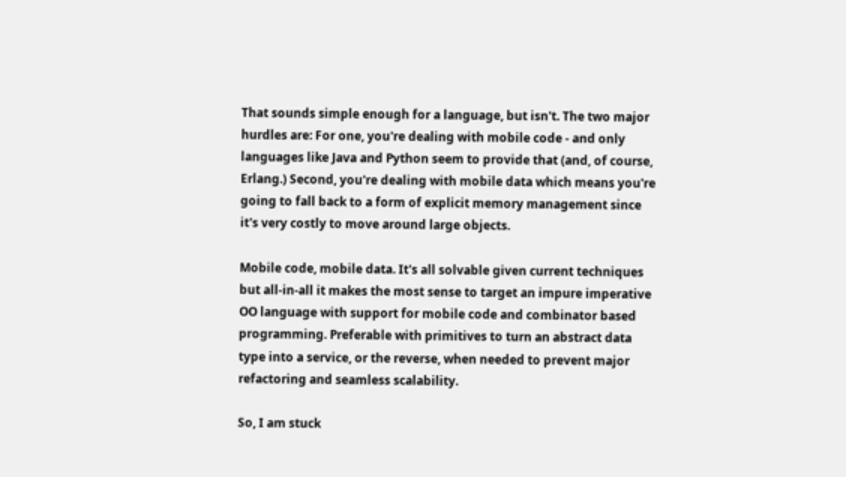That sounds simple enough for a language, but isn't. The two major hurdles are: For one, you're dealing with mobile code - and only languages like Java and Python seem to provide that (and, of course, Erlang.) Second, you're dealing with mobile data which means you're going to fall back to a form of explicit memory management since it's very costly to move around large objects.

Mobile code, mobile data. It's all solvable given current techniques but all-in-all it makes the most sense to target an impure imperative OO language with support for mobile code and combinator based programming. Preferable with primitives to turn an abstract data type into a service, or the reverse, when needed to prevent major refactoring and seamless scalability.

So, I am stuck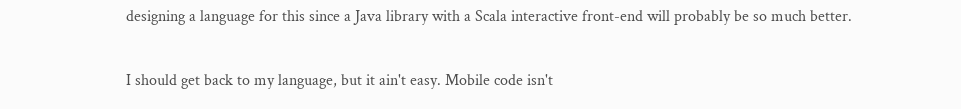designing a language for this since a Java library with a Scala interactive front-end will probably be so much better.

I should get back to my language, but it ain't easy. Mobile code isn't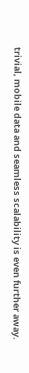trivial, mobile data and seamless scalability is even further away.